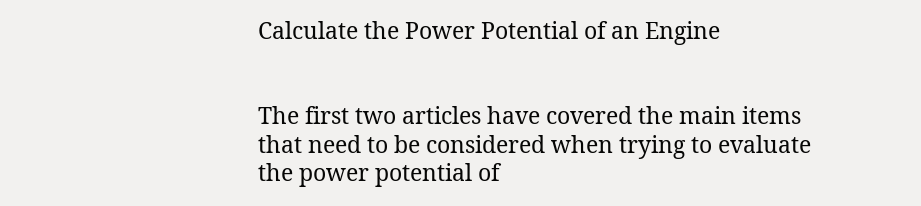Calculate the Power Potential of an Engine


The first two articles have covered the main items that need to be considered when trying to evaluate the power potential of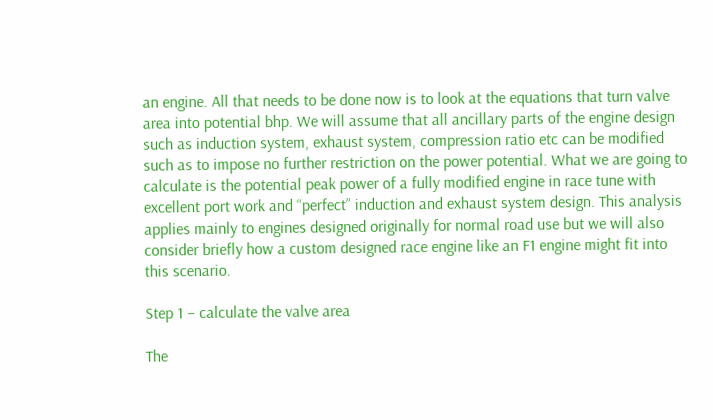an engine. All that needs to be done now is to look at the equations that turn valve area into potential bhp. We will assume that all ancillary parts of the engine design such as induction system, exhaust system, compression ratio etc can be modified such as to impose no further restriction on the power potential. What we are going to calculate is the potential peak power of a fully modified engine in race tune with excellent port work and “perfect” induction and exhaust system design. This analysis applies mainly to engines designed originally for normal road use but we will also consider briefly how a custom designed race engine like an F1 engine might fit into this scenario.

Step 1 – calculate the valve area

The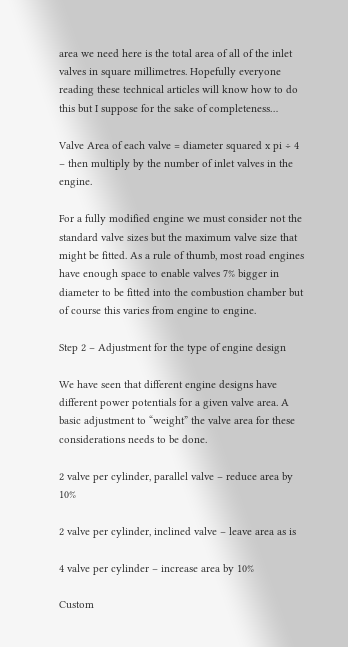area we need here is the total area of all of the inlet valves in square millimetres. Hopefully everyone reading these technical articles will know how to do this but I suppose for the sake of completeness…

Valve Area of each valve = diameter squared x pi ÷ 4 – then multiply by the number of inlet valves in the engine.

For a fully modified engine we must consider not the standard valve sizes but the maximum valve size that might be fitted. As a rule of thumb, most road engines have enough space to enable valves 7% bigger in diameter to be fitted into the combustion chamber but of course this varies from engine to engine.

Step 2 – Adjustment for the type of engine design

We have seen that different engine designs have different power potentials for a given valve area. A basic adjustment to “weight” the valve area for these considerations needs to be done.

2 valve per cylinder, parallel valve – reduce area by 10%

2 valve per cylinder, inclined valve – leave area as is

4 valve per cylinder – increase area by 10%

Custom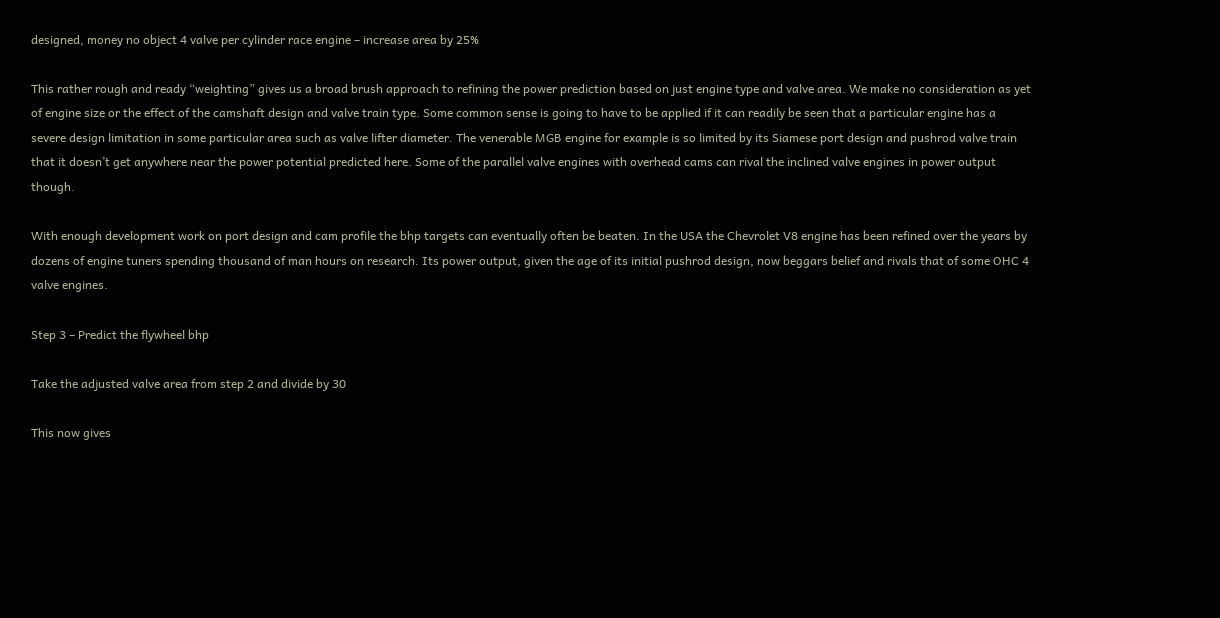designed, money no object 4 valve per cylinder race engine – increase area by 25%

This rather rough and ready “weighting” gives us a broad brush approach to refining the power prediction based on just engine type and valve area. We make no consideration as yet of engine size or the effect of the camshaft design and valve train type. Some common sense is going to have to be applied if it can readily be seen that a particular engine has a severe design limitation in some particular area such as valve lifter diameter. The venerable MGB engine for example is so limited by its Siamese port design and pushrod valve train that it doesn’t get anywhere near the power potential predicted here. Some of the parallel valve engines with overhead cams can rival the inclined valve engines in power output though.

With enough development work on port design and cam profile the bhp targets can eventually often be beaten. In the USA the Chevrolet V8 engine has been refined over the years by dozens of engine tuners spending thousand of man hours on research. Its power output, given the age of its initial pushrod design, now beggars belief and rivals that of some OHC 4 valve engines.

Step 3 – Predict the flywheel bhp

Take the adjusted valve area from step 2 and divide by 30

This now gives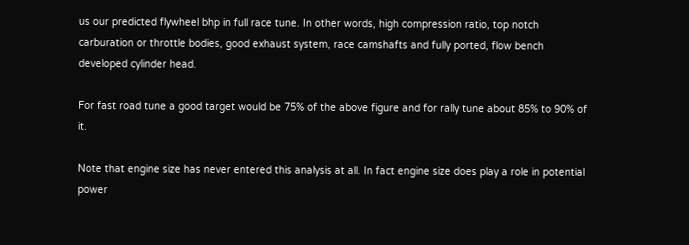us our predicted flywheel bhp in full race tune. In other words, high compression ratio, top notch carburation or throttle bodies, good exhaust system, race camshafts and fully ported, flow bench developed cylinder head.

For fast road tune a good target would be 75% of the above figure and for rally tune about 85% to 90% of it.

Note that engine size has never entered this analysis at all. In fact engine size does play a role in potential power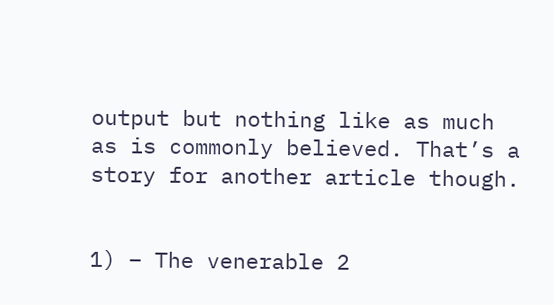output but nothing like as much as is commonly believed. That’s a story for another article though.


1) – The venerable 2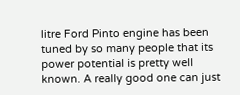litre Ford Pinto engine has been tuned by so many people that its power potential is pretty well known. A really good one can just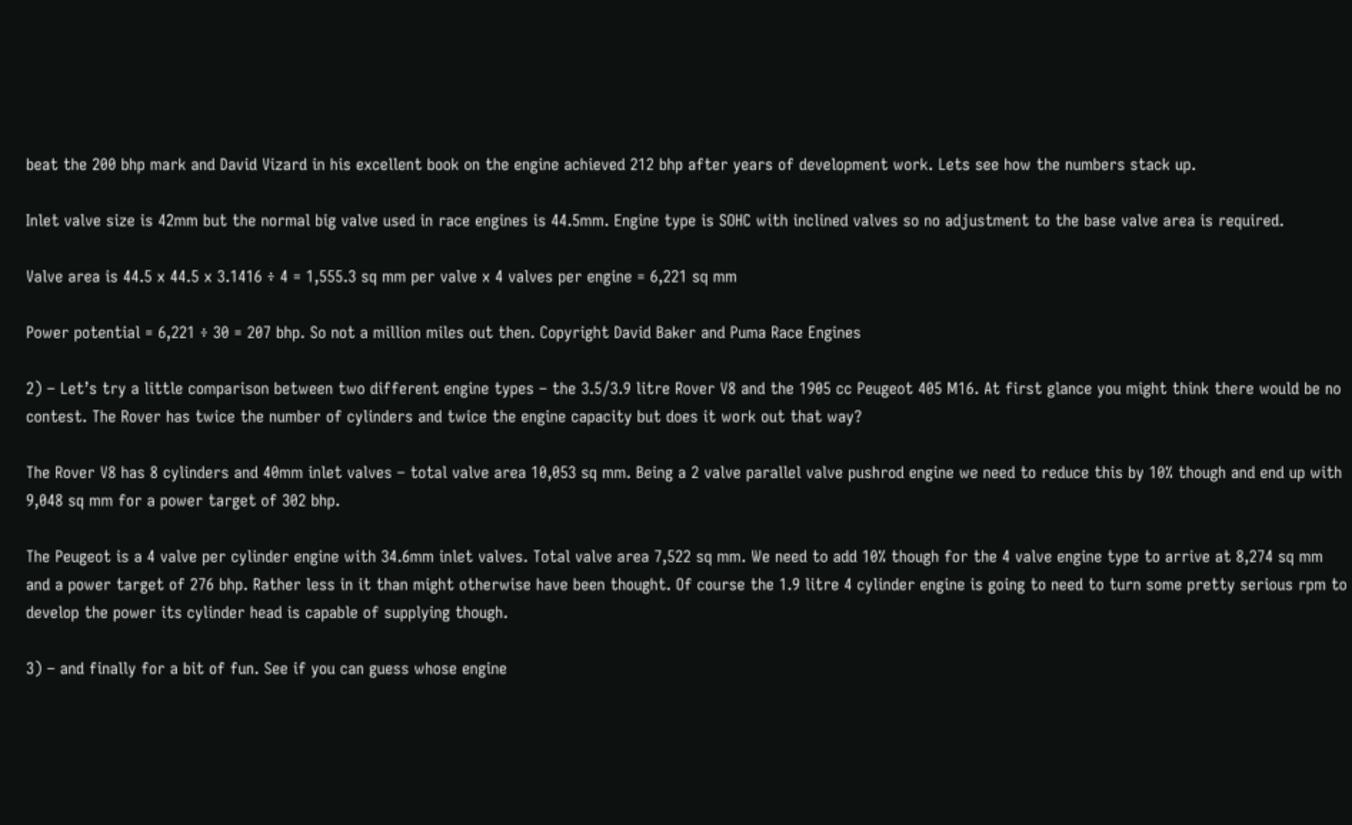beat the 200 bhp mark and David Vizard in his excellent book on the engine achieved 212 bhp after years of development work. Lets see how the numbers stack up.

Inlet valve size is 42mm but the normal big valve used in race engines is 44.5mm. Engine type is SOHC with inclined valves so no adjustment to the base valve area is required.

Valve area is 44.5 x 44.5 x 3.1416 ÷ 4 = 1,555.3 sq mm per valve x 4 valves per engine = 6,221 sq mm

Power potential = 6,221 ÷ 30 = 207 bhp. So not a million miles out then. Copyright David Baker and Puma Race Engines

2) – Let’s try a little comparison between two different engine types – the 3.5/3.9 litre Rover V8 and the 1905 cc Peugeot 405 M16. At first glance you might think there would be no contest. The Rover has twice the number of cylinders and twice the engine capacity but does it work out that way?

The Rover V8 has 8 cylinders and 40mm inlet valves – total valve area 10,053 sq mm. Being a 2 valve parallel valve pushrod engine we need to reduce this by 10% though and end up with 9,048 sq mm for a power target of 302 bhp.

The Peugeot is a 4 valve per cylinder engine with 34.6mm inlet valves. Total valve area 7,522 sq mm. We need to add 10% though for the 4 valve engine type to arrive at 8,274 sq mm and a power target of 276 bhp. Rather less in it than might otherwise have been thought. Of course the 1.9 litre 4 cylinder engine is going to need to turn some pretty serious rpm to develop the power its cylinder head is capable of supplying though.

3) – and finally for a bit of fun. See if you can guess whose engine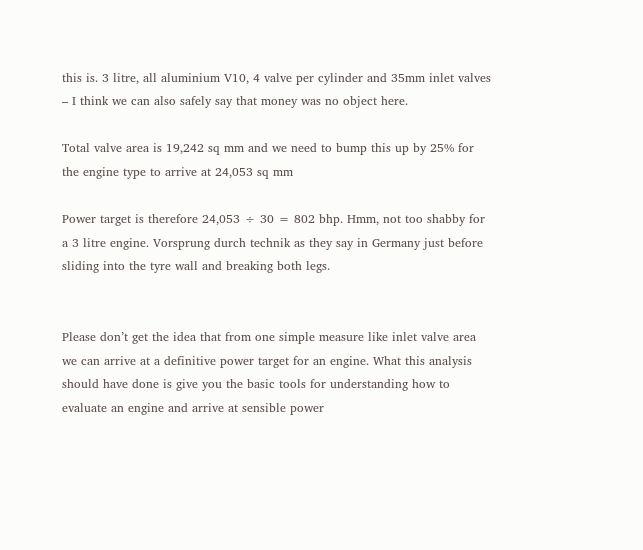this is. 3 litre, all aluminium V10, 4 valve per cylinder and 35mm inlet valves – I think we can also safely say that money was no object here.

Total valve area is 19,242 sq mm and we need to bump this up by 25% for the engine type to arrive at 24,053 sq mm

Power target is therefore 24,053 ÷ 30 = 802 bhp. Hmm, not too shabby for a 3 litre engine. Vorsprung durch technik as they say in Germany just before sliding into the tyre wall and breaking both legs.


Please don’t get the idea that from one simple measure like inlet valve area we can arrive at a definitive power target for an engine. What this analysis should have done is give you the basic tools for understanding how to evaluate an engine and arrive at sensible power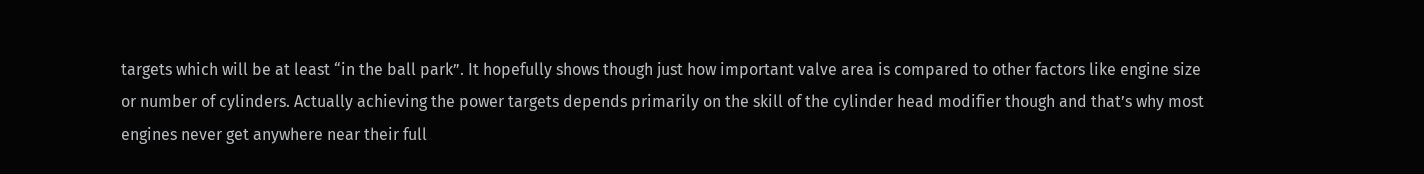targets which will be at least “in the ball park”. It hopefully shows though just how important valve area is compared to other factors like engine size or number of cylinders. Actually achieving the power targets depends primarily on the skill of the cylinder head modifier though and that’s why most engines never get anywhere near their full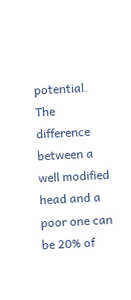potential. The difference between a well modified head and a poor one can be 20% of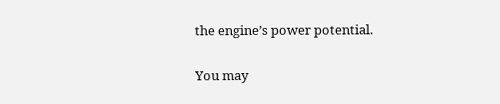the engine’s power potential.

You may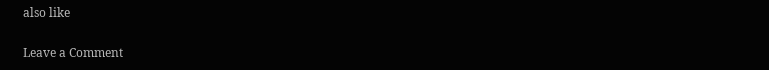also like

Leave a Comment